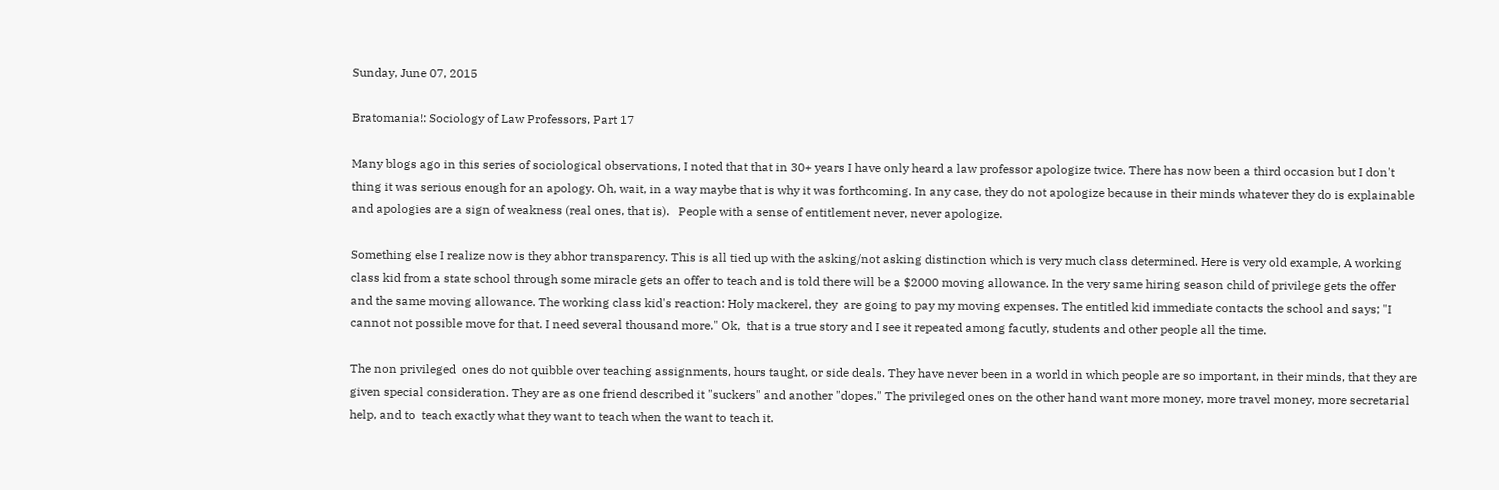Sunday, June 07, 2015

Bratomania!: Sociology of Law Professors, Part 17

Many blogs ago in this series of sociological observations, I noted that that in 30+ years I have only heard a law professor apologize twice. There has now been a third occasion but I don't thing it was serious enough for an apology. Oh, wait, in a way maybe that is why it was forthcoming. In any case, they do not apologize because in their minds whatever they do is explainable and apologies are a sign of weakness (real ones, that is).   People with a sense of entitlement never, never apologize.

Something else I realize now is they abhor transparency. This is all tied up with the asking/not asking distinction which is very much class determined. Here is very old example, A working class kid from a state school through some miracle gets an offer to teach and is told there will be a $2000 moving allowance. In the very same hiring season child of privilege gets the offer and the same moving allowance. The working class kid's reaction: Holy mackerel, they  are going to pay my moving expenses. The entitled kid immediate contacts the school and says; "I cannot not possible move for that. I need several thousand more." Ok,  that is a true story and I see it repeated among facutly, students and other people all the time.

The non privileged  ones do not quibble over teaching assignments, hours taught, or side deals. They have never been in a world in which people are so important, in their minds, that they are given special consideration. They are as one friend described it "suckers" and another "dopes." The privileged ones on the other hand want more money, more travel money, more secretarial help, and to  teach exactly what they want to teach when the want to teach it.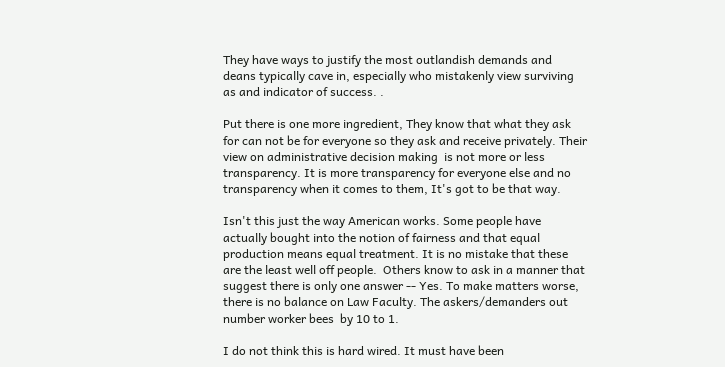They have ways to justify the most outlandish demands and deans typically cave in, especially who mistakenly view surviving as and indicator of success. .

Put there is one more ingredient, They know that what they ask for can not be for everyone so they ask and receive privately. Their view on administrative decision making  is not more or less transparency. It is more transparency for everyone else and no transparency when it comes to them, It's got to be that way.

Isn't this just the way American works. Some people have actually bought into the notion of fairness and that equal production means equal treatment. It is no mistake that these are the least well off people.  Others know to ask in a manner that suggest there is only one answer -- Yes. To make matters worse, there is no balance on Law Faculty. The askers/demanders out number worker bees  by 10 to 1.

I do not think this is hard wired. It must have been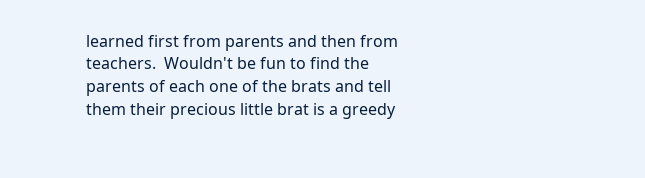learned first from parents and then from teachers.  Wouldn't be fun to find the parents of each one of the brats and tell them their precious little brat is a greedy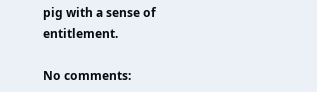pig with a sense of entitlement.

No comments: